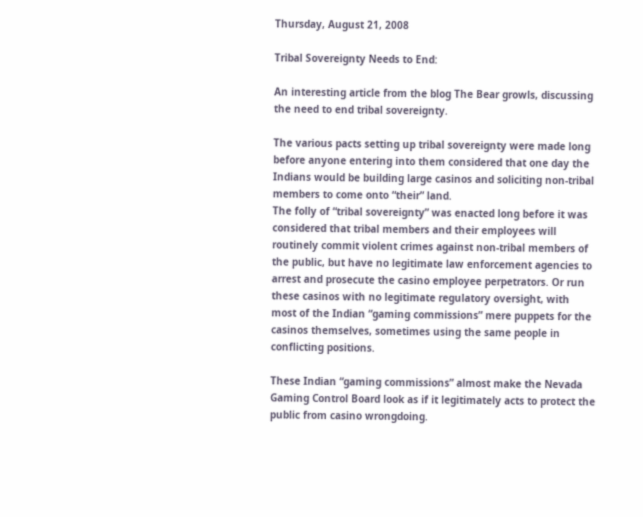Thursday, August 21, 2008

Tribal Sovereignty Needs to End:

An interesting article from the blog The Bear growls, discussing the need to end tribal sovereignty.

The various pacts setting up tribal sovereignty were made long before anyone entering into them considered that one day the Indians would be building large casinos and soliciting non-tribal members to come onto “their” land.
The folly of “tribal sovereignty” was enacted long before it was considered that tribal members and their employees will routinely commit violent crimes against non-tribal members of the public, but have no legitimate law enforcement agencies to arrest and prosecute the casino employee perpetrators. Or run these casinos with no legitimate regulatory oversight, with most of the Indian “gaming commissions” mere puppets for the casinos themselves, sometimes using the same people in conflicting positions.

These Indian “gaming commissions” almost make the Nevada Gaming Control Board look as if it legitimately acts to protect the public from casino wrongdoing.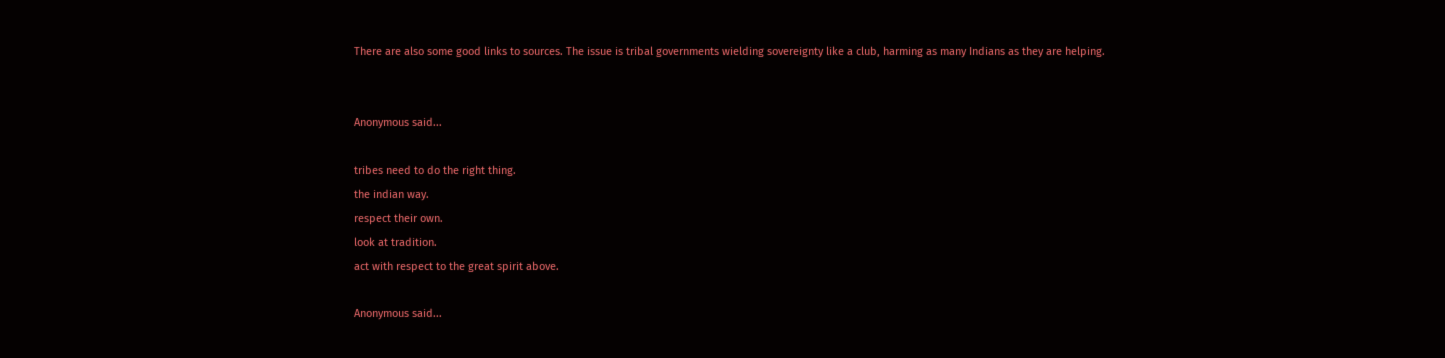There are also some good links to sources. The issue is tribal governments wielding sovereignty like a club, harming as many Indians as they are helping.


Anonymous said...

tribes need to do the right thing.
the indian way.
respect their own.
look at tradition.
act with respect to the great spirit above.

Anonymous said...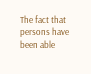The fact that persons have been able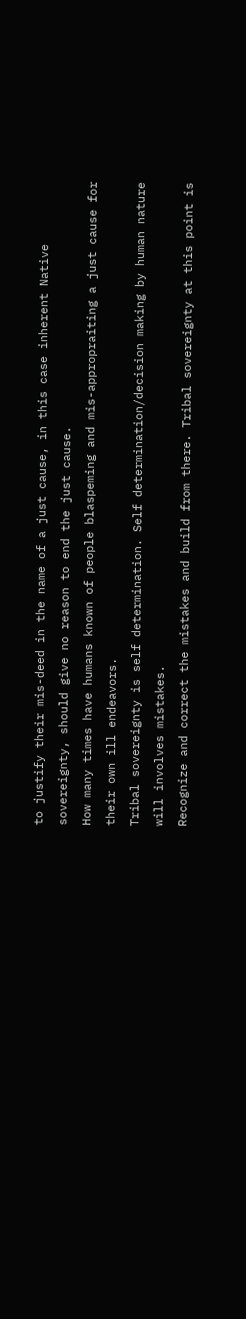to justify their mis-deed in the name of a just cause, in this case inherent Native sovereignty, should give no reason to end the just cause.
How many times have humans known of people blaspeming and mis-appropraiting a just cause for their own ill endeavors.
Tribal sovereignty is self determination. Self determination/decision making by human nature will involves mistakes.
Recognize and correct the mistakes and build from there. Tribal sovereignty at this point is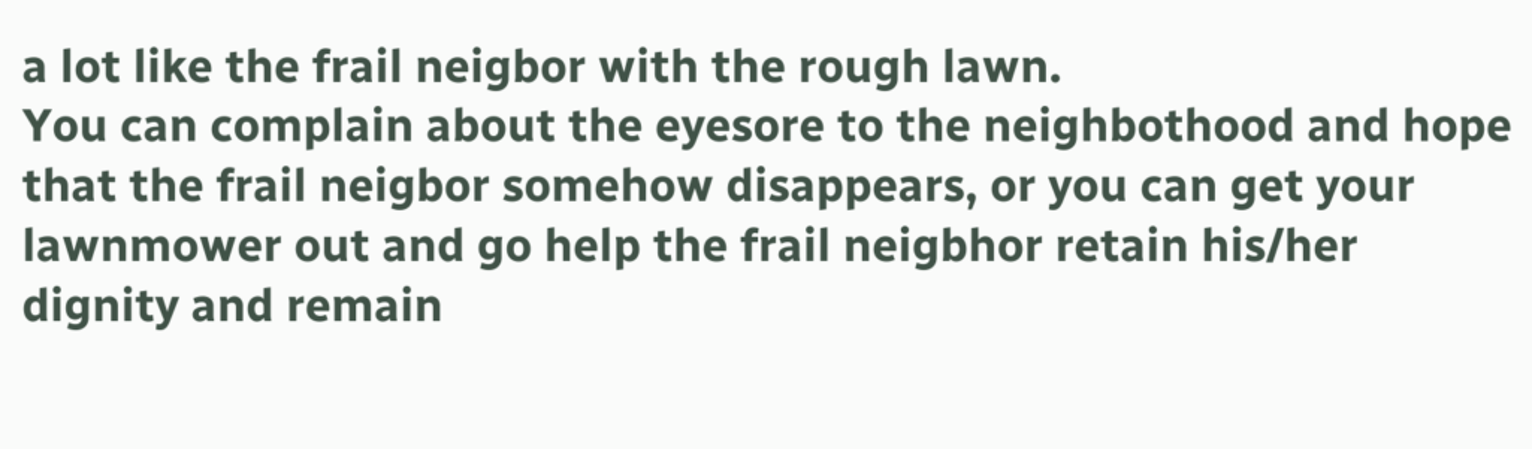a lot like the frail neigbor with the rough lawn.
You can complain about the eyesore to the neighbothood and hope that the frail neigbor somehow disappears, or you can get your lawnmower out and go help the frail neigbhor retain his/her dignity and remain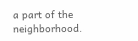a part of the neighborhood.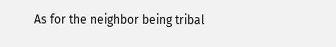As for the neighbor being tribal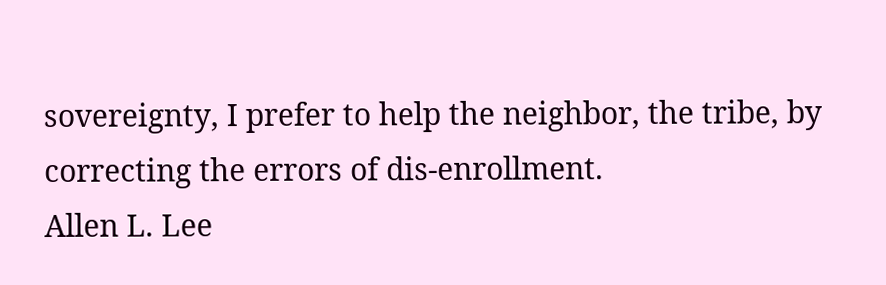sovereignty, I prefer to help the neighbor, the tribe, by correcting the errors of dis-enrollment.
Allen L. Lee